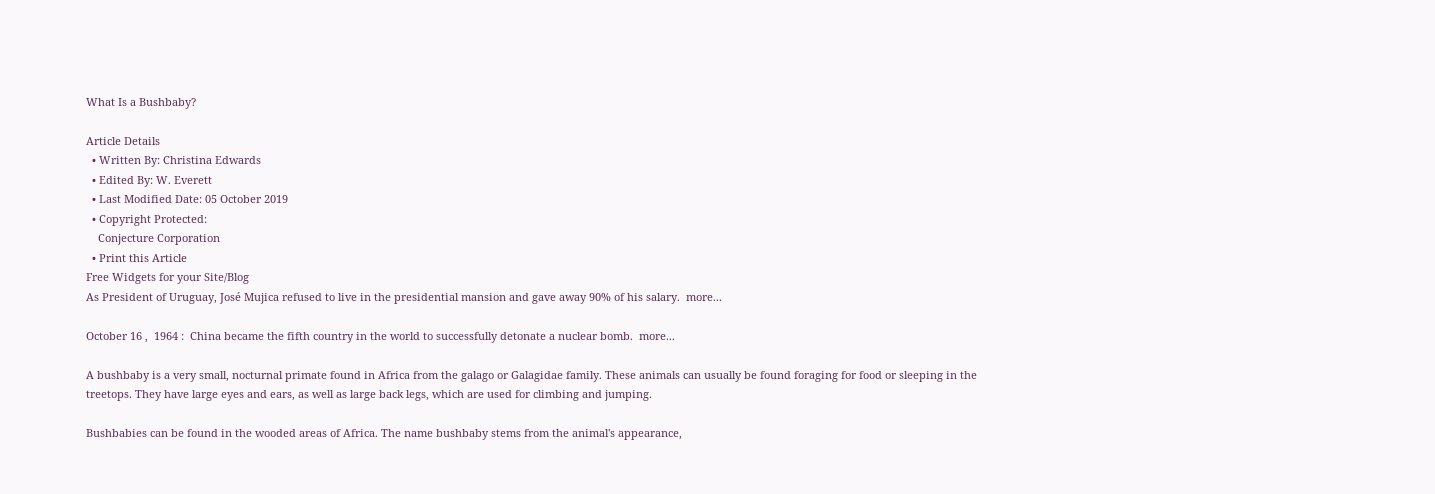What Is a Bushbaby?

Article Details
  • Written By: Christina Edwards
  • Edited By: W. Everett
  • Last Modified Date: 05 October 2019
  • Copyright Protected:
    Conjecture Corporation
  • Print this Article
Free Widgets for your Site/Blog
As President of Uruguay, José Mujica refused to live in the presidential mansion and gave away 90% of his salary.  more...

October 16 ,  1964 :  China became the fifth country in the world to successfully detonate a nuclear bomb.  more...

A bushbaby is a very small, nocturnal primate found in Africa from the galago or Galagidae family. These animals can usually be found foraging for food or sleeping in the treetops. They have large eyes and ears, as well as large back legs, which are used for climbing and jumping.

Bushbabies can be found in the wooded areas of Africa. The name bushbaby stems from the animal's appearance,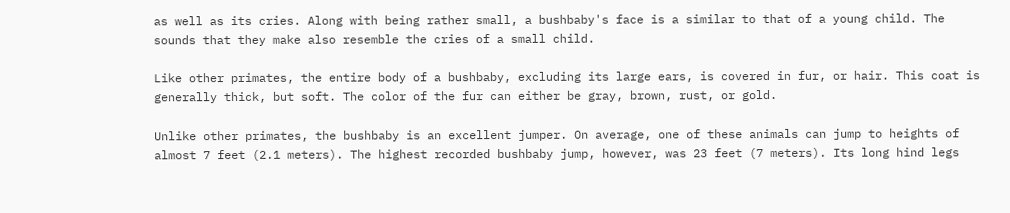as well as its cries. Along with being rather small, a bushbaby's face is a similar to that of a young child. The sounds that they make also resemble the cries of a small child.

Like other primates, the entire body of a bushbaby, excluding its large ears, is covered in fur, or hair. This coat is generally thick, but soft. The color of the fur can either be gray, brown, rust, or gold.

Unlike other primates, the bushbaby is an excellent jumper. On average, one of these animals can jump to heights of almost 7 feet (2.1 meters). The highest recorded bushbaby jump, however, was 23 feet (7 meters). Its long hind legs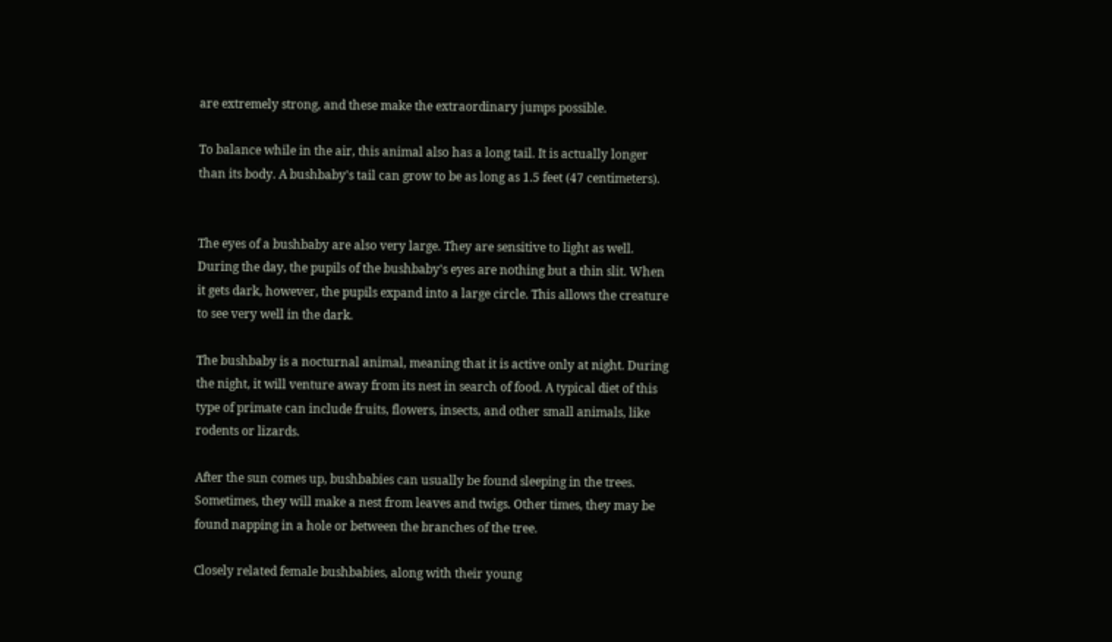are extremely strong, and these make the extraordinary jumps possible.

To balance while in the air, this animal also has a long tail. It is actually longer than its body. A bushbaby's tail can grow to be as long as 1.5 feet (47 centimeters).


The eyes of a bushbaby are also very large. They are sensitive to light as well. During the day, the pupils of the bushbaby's eyes are nothing but a thin slit. When it gets dark, however, the pupils expand into a large circle. This allows the creature to see very well in the dark.

The bushbaby is a nocturnal animal, meaning that it is active only at night. During the night, it will venture away from its nest in search of food. A typical diet of this type of primate can include fruits, flowers, insects, and other small animals, like rodents or lizards.

After the sun comes up, bushbabies can usually be found sleeping in the trees. Sometimes, they will make a nest from leaves and twigs. Other times, they may be found napping in a hole or between the branches of the tree.

Closely related female bushbabies, along with their young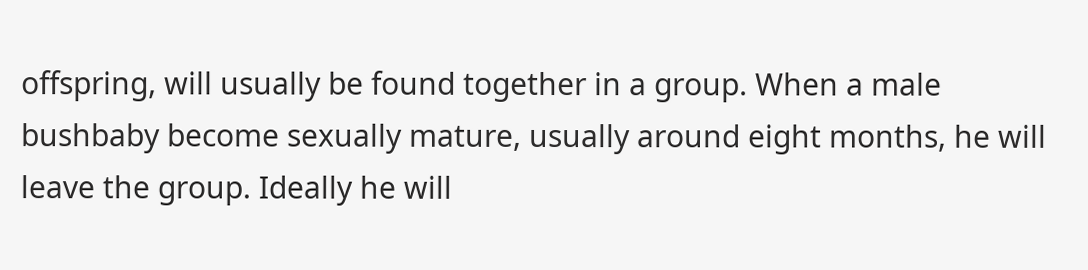offspring, will usually be found together in a group. When a male bushbaby become sexually mature, usually around eight months, he will leave the group. Ideally he will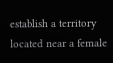establish a territory located near a female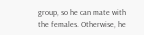group, so he can mate with the females. Otherwise, he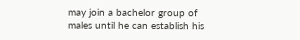may join a bachelor group of males until he can establish his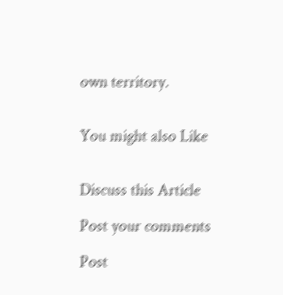own territory.


You might also Like


Discuss this Article

Post your comments

Post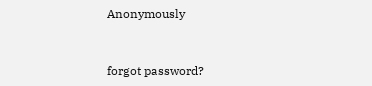Anonymously


forgot password?